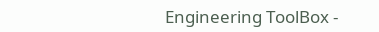Engineering ToolBox -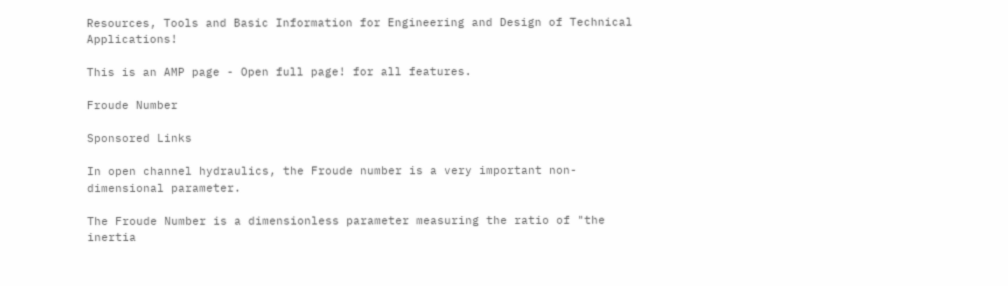Resources, Tools and Basic Information for Engineering and Design of Technical Applications!

This is an AMP page - Open full page! for all features.

Froude Number

Sponsored Links

In open channel hydraulics, the Froude number is a very important non-dimensional parameter.

The Froude Number is a dimensionless parameter measuring the ratio of "the inertia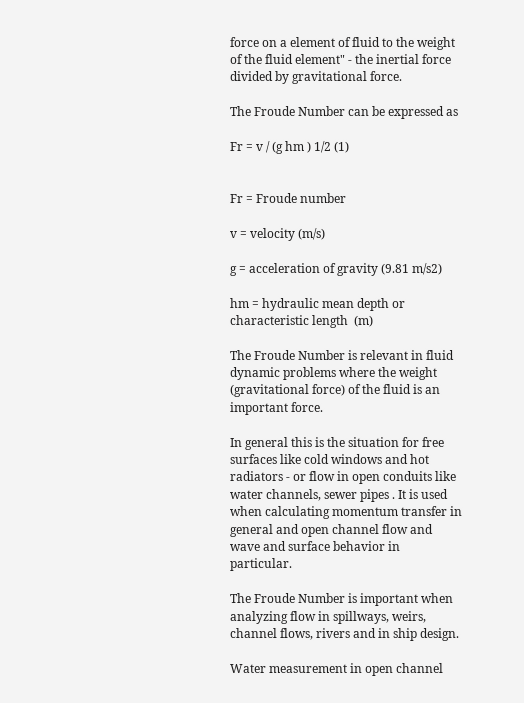force on a element of fluid to the weight of the fluid element" - the inertial force divided by gravitational force.

The Froude Number can be expressed as

Fr = v / (g hm ) 1/2 (1)


Fr = Froude number

v = velocity (m/s)

g = acceleration of gravity (9.81 m/s2)

hm = hydraulic mean depth or characteristic length  (m)

The Froude Number is relevant in fluid dynamic problems where the weight (gravitational force) of the fluid is an important force.

In general this is the situation for free surfaces like cold windows and hot radiators - or flow in open conduits like water channels, sewer pipes . It is used when calculating momentum transfer in general and open channel flow and wave and surface behavior in particular.

The Froude Number is important when analyzing flow in spillways, weirs, channel flows, rivers and in ship design.

Water measurement in open channel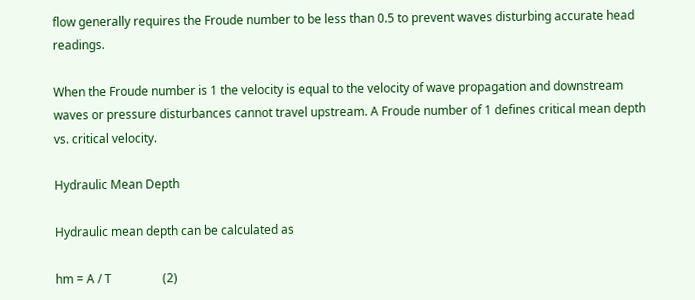flow generally requires the Froude number to be less than 0.5 to prevent waves disturbing accurate head readings.

When the Froude number is 1 the velocity is equal to the velocity of wave propagation and downstream waves or pressure disturbances cannot travel upstream. A Froude number of 1 defines critical mean depth vs. critical velocity.

Hydraulic Mean Depth

Hydraulic mean depth can be calculated as

hm = A / T                 (2)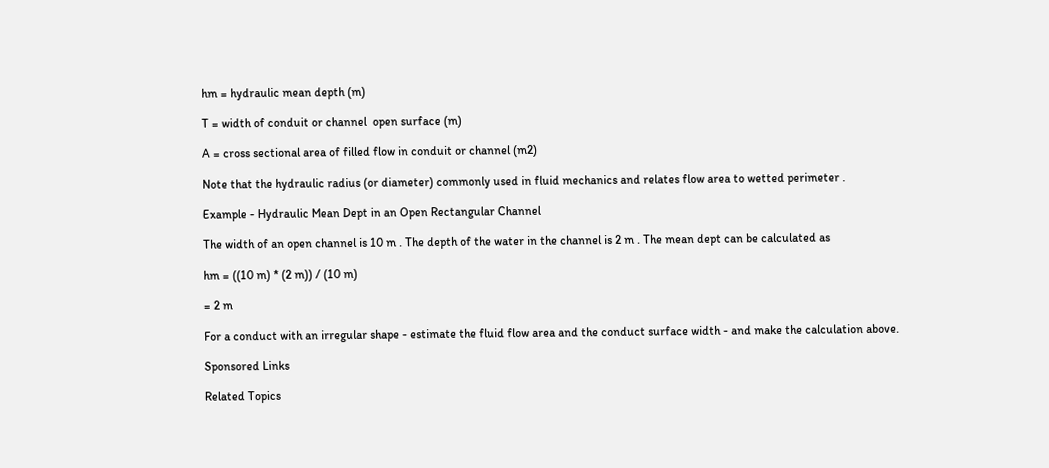hm = hydraulic mean depth (m)

T = width of conduit or channel  open surface (m)

A = cross sectional area of filled flow in conduit or channel (m2)

Note that the hydraulic radius (or diameter) commonly used in fluid mechanics and relates flow area to wetted perimeter .

Example - Hydraulic Mean Dept in an Open Rectangular Channel

The width of an open channel is 10 m . The depth of the water in the channel is 2 m . The mean dept can be calculated as

hm = ((10 m) * (2 m)) / (10 m)

= 2 m

For a conduct with an irregular shape - estimate the fluid flow area and the conduct surface width - and make the calculation above.

Sponsored Links

Related Topics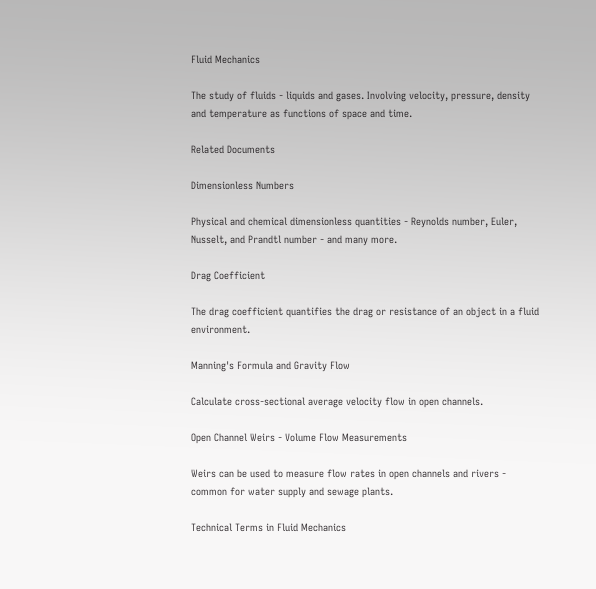Fluid Mechanics

The study of fluids - liquids and gases. Involving velocity, pressure, density and temperature as functions of space and time.

Related Documents

Dimensionless Numbers

Physical and chemical dimensionless quantities - Reynolds number, Euler, Nusselt, and Prandtl number - and many more.

Drag Coefficient

The drag coefficient quantifies the drag or resistance of an object in a fluid environment.

Manning's Formula and Gravity Flow

Calculate cross-sectional average velocity flow in open channels.

Open Channel Weirs - Volume Flow Measurements

Weirs can be used to measure flow rates in open channels and rivers - common for water supply and sewage plants.

Technical Terms in Fluid Mechanics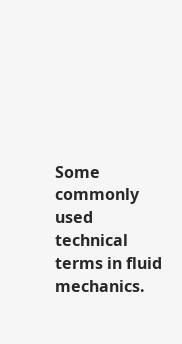Some commonly used technical terms in fluid mechanics.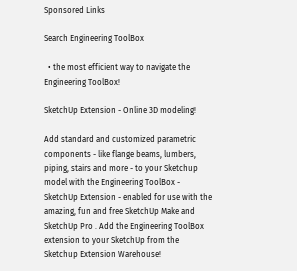Sponsored Links

Search Engineering ToolBox

  • the most efficient way to navigate the Engineering ToolBox!

SketchUp Extension - Online 3D modeling!

Add standard and customized parametric components - like flange beams, lumbers, piping, stairs and more - to your Sketchup model with the Engineering ToolBox - SketchUp Extension - enabled for use with the amazing, fun and free SketchUp Make and SketchUp Pro . Add the Engineering ToolBox extension to your SketchUp from the Sketchup Extension Warehouse!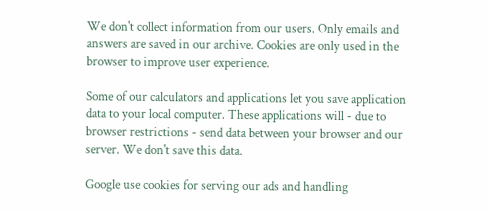We don't collect information from our users. Only emails and answers are saved in our archive. Cookies are only used in the browser to improve user experience.

Some of our calculators and applications let you save application data to your local computer. These applications will - due to browser restrictions - send data between your browser and our server. We don't save this data.

Google use cookies for serving our ads and handling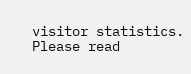visitor statistics. Please read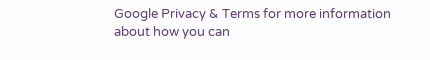Google Privacy & Terms for more information about how you can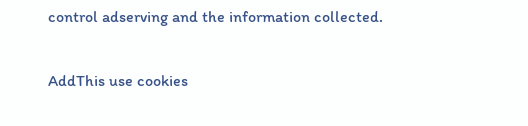control adserving and the information collected.

AddThis use cookies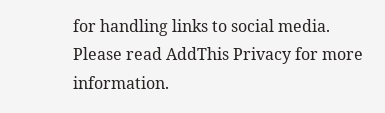for handling links to social media. Please read AddThis Privacy for more information.